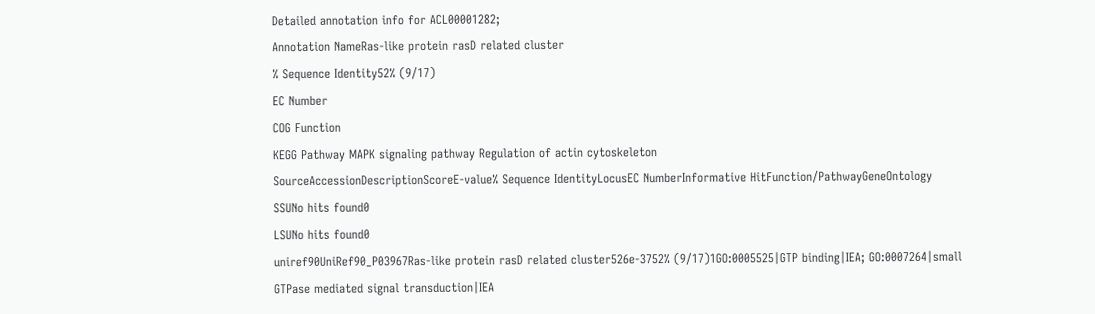Detailed annotation info for ACL00001282;
Annotation NameRas-like protein rasD related cluster
% Sequence Identity52% (9/17)
EC Number
COG Function
KEGG Pathway MAPK signaling pathway Regulation of actin cytoskeleton
SourceAccessionDescriptionScoreE-value% Sequence IdentityLocusEC NumberInformative HitFunction/PathwayGeneOntology
SSUNo hits found0
LSUNo hits found0
uniref90UniRef90_P03967Ras-like protein rasD related cluster526e-3752% (9/17)1GO:0005525|GTP binding|IEA; GO:0007264|small GTPase mediated signal transduction|IEA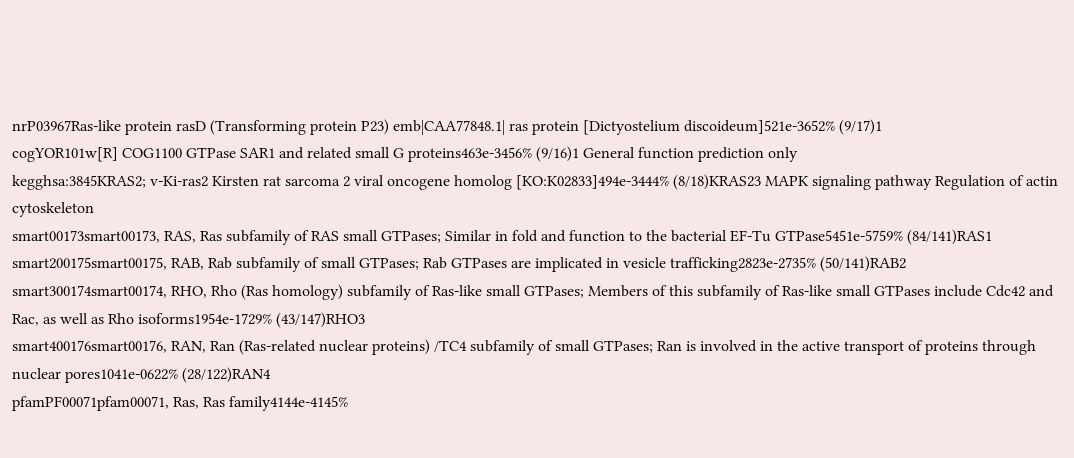nrP03967Ras-like protein rasD (Transforming protein P23) emb|CAA77848.1| ras protein [Dictyostelium discoideum]521e-3652% (9/17)1
cogYOR101w[R] COG1100 GTPase SAR1 and related small G proteins463e-3456% (9/16)1 General function prediction only
kegghsa:3845KRAS2; v-Ki-ras2 Kirsten rat sarcoma 2 viral oncogene homolog [KO:K02833]494e-3444% (8/18)KRAS23 MAPK signaling pathway Regulation of actin cytoskeleton
smart00173smart00173, RAS, Ras subfamily of RAS small GTPases; Similar in fold and function to the bacterial EF-Tu GTPase5451e-5759% (84/141)RAS1
smart200175smart00175, RAB, Rab subfamily of small GTPases; Rab GTPases are implicated in vesicle trafficking2823e-2735% (50/141)RAB2
smart300174smart00174, RHO, Rho (Ras homology) subfamily of Ras-like small GTPases; Members of this subfamily of Ras-like small GTPases include Cdc42 and Rac, as well as Rho isoforms1954e-1729% (43/147)RHO3
smart400176smart00176, RAN, Ran (Ras-related nuclear proteins) /TC4 subfamily of small GTPases; Ran is involved in the active transport of proteins through nuclear pores1041e-0622% (28/122)RAN4
pfamPF00071pfam00071, Ras, Ras family4144e-4145%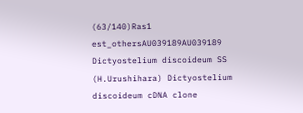(63/140)Ras1
est_othersAU039189AU039189 Dictyostelium discoideum SS (H.Urushihara) Dictyostelium discoideum cDNA clone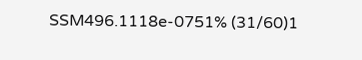SSM496.1118e-0751% (31/60)1